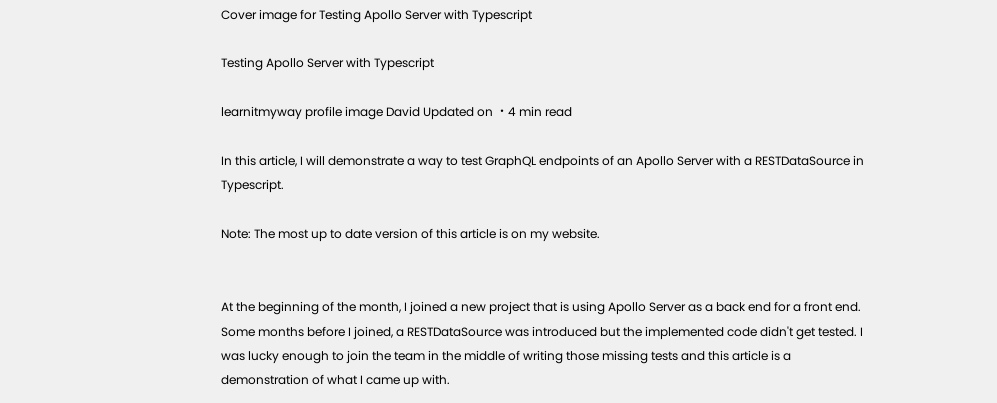Cover image for Testing Apollo Server with Typescript

Testing Apollo Server with Typescript

learnitmyway profile image David Updated on ・4 min read

In this article, I will demonstrate a way to test GraphQL endpoints of an Apollo Server with a RESTDataSource in Typescript.

Note: The most up to date version of this article is on my website.


At the beginning of the month, I joined a new project that is using Apollo Server as a back end for a front end. Some months before I joined, a RESTDataSource was introduced but the implemented code didn't get tested. I was lucky enough to join the team in the middle of writing those missing tests and this article is a demonstration of what I came up with.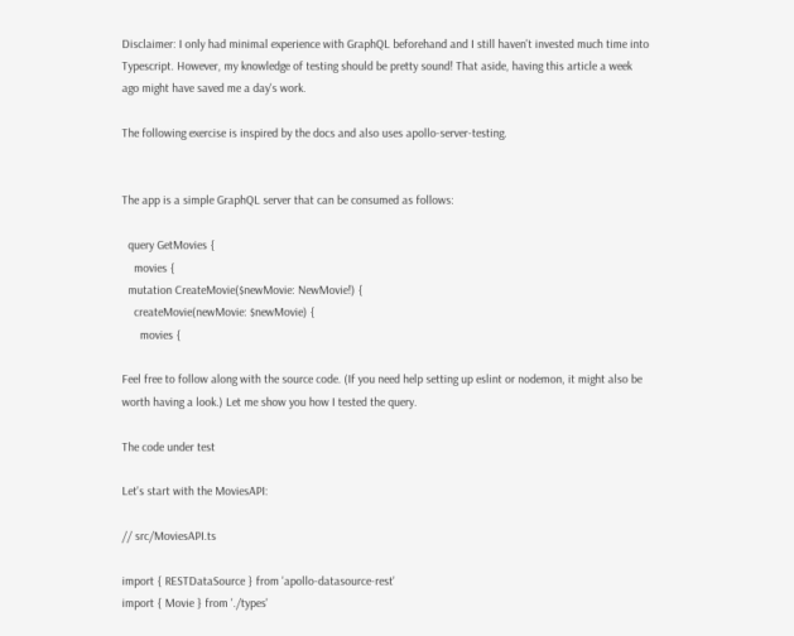Disclaimer: I only had minimal experience with GraphQL beforehand and I still haven't invested much time into Typescript. However, my knowledge of testing should be pretty sound! That aside, having this article a week ago might have saved me a day's work.

The following exercise is inspired by the docs and also uses apollo-server-testing.


The app is a simple GraphQL server that can be consumed as follows:

  query GetMovies {
    movies {
  mutation CreateMovie($newMovie: NewMovie!) {
    createMovie(newMovie: $newMovie) {
      movies {

Feel free to follow along with the source code. (If you need help setting up eslint or nodemon, it might also be worth having a look.) Let me show you how I tested the query.

The code under test

Let's start with the MoviesAPI:

// src/MoviesAPI.ts

import { RESTDataSource } from 'apollo-datasource-rest'
import { Movie } from './types'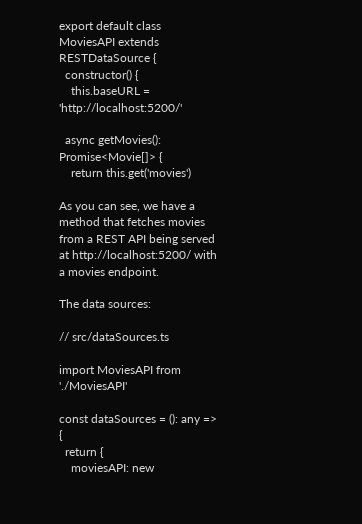export default class MoviesAPI extends RESTDataSource {
  constructor() {
    this.baseURL = 'http://localhost:5200/'

  async getMovies(): Promise<Movie[]> {
    return this.get('movies')

As you can see, we have a method that fetches movies from a REST API being served at http://localhost:5200/ with a movies endpoint.

The data sources:

// src/dataSources.ts

import MoviesAPI from './MoviesAPI'

const dataSources = (): any => {
  return {
    moviesAPI: new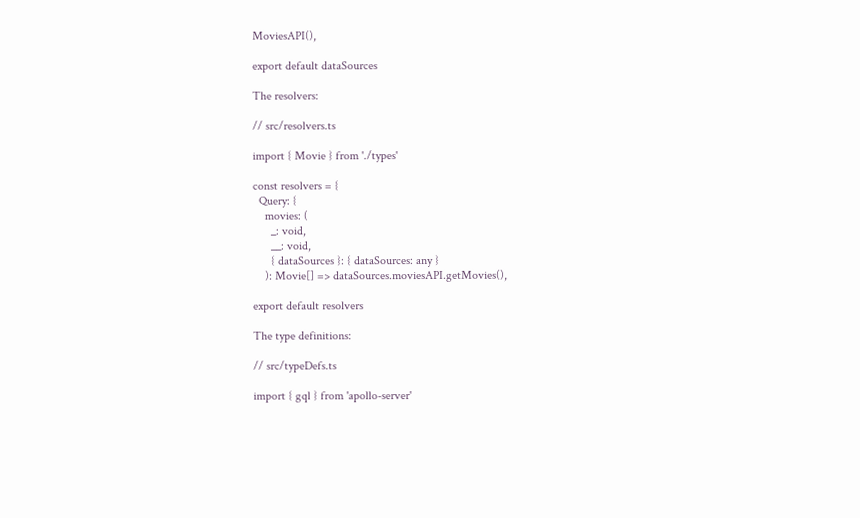MoviesAPI(),

export default dataSources

The resolvers:

// src/resolvers.ts

import { Movie } from './types'

const resolvers = {
  Query: {
    movies: (
      _: void,
      __: void,
      { dataSources }: { dataSources: any }
    ): Movie[] => dataSources.moviesAPI.getMovies(),

export default resolvers

The type definitions:

// src/typeDefs.ts

import { gql } from 'apollo-server'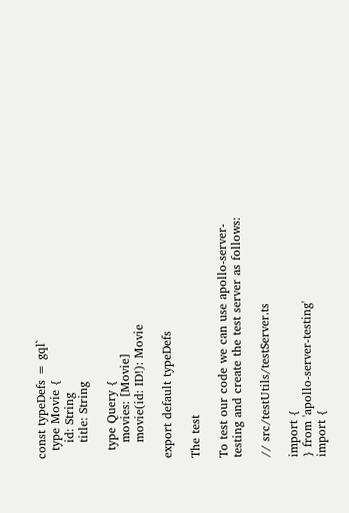const typeDefs = gql`
  type Movie {
    id: String
    title: String

  type Query {
    movies: [Movie]
    movie(id: ID!): Movie

export default typeDefs

The test

To test our code we can use apollo-server-testing and create the test server as follows:

// src/testUtils/testServer.ts

import {
} from 'apollo-server-testing'
import {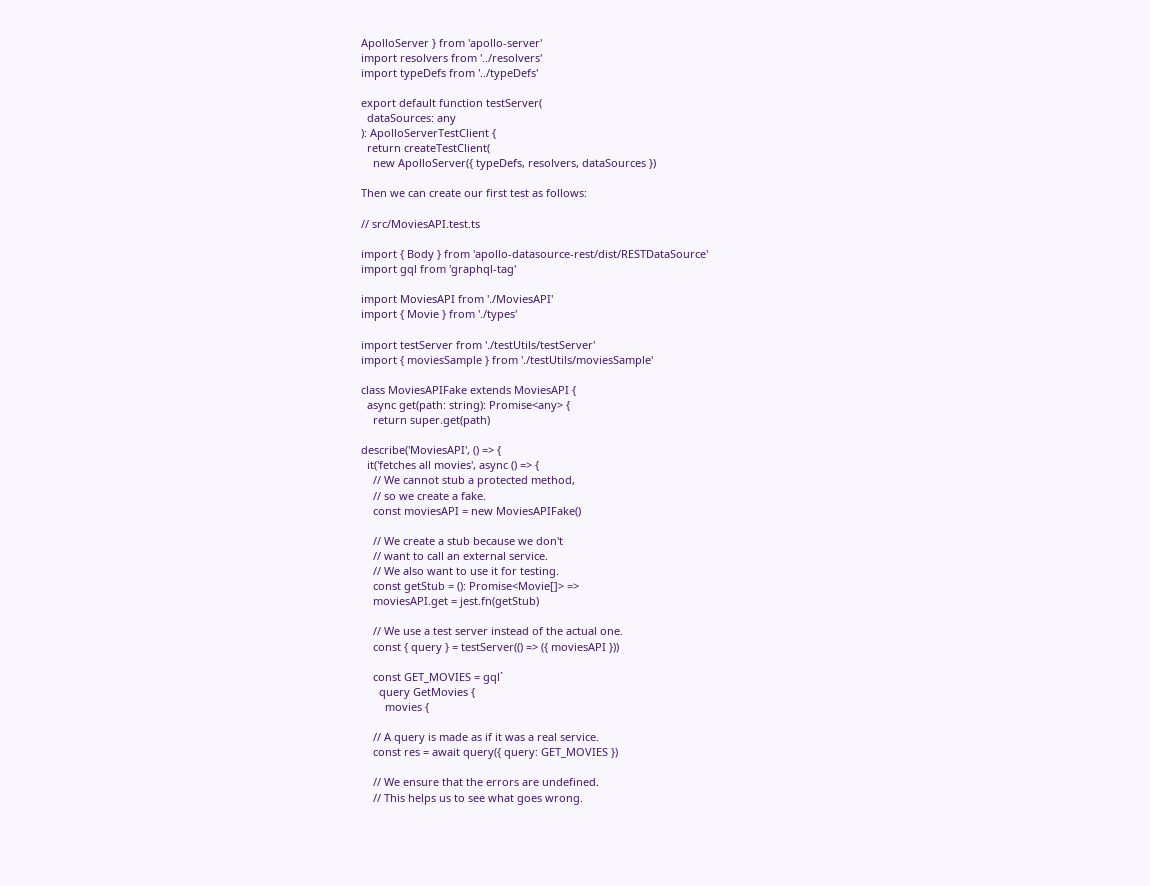ApolloServer } from 'apollo-server'
import resolvers from '../resolvers'
import typeDefs from '../typeDefs'

export default function testServer(
  dataSources: any
): ApolloServerTestClient {
  return createTestClient(
    new ApolloServer({ typeDefs, resolvers, dataSources })

Then we can create our first test as follows:

// src/MoviesAPI.test.ts

import { Body } from 'apollo-datasource-rest/dist/RESTDataSource'
import gql from 'graphql-tag'

import MoviesAPI from './MoviesAPI'
import { Movie } from './types'

import testServer from './testUtils/testServer'
import { moviesSample } from './testUtils/moviesSample'

class MoviesAPIFake extends MoviesAPI {
  async get(path: string): Promise<any> {
    return super.get(path)

describe('MoviesAPI', () => {
  it('fetches all movies', async () => {
    // We cannot stub a protected method,
    // so we create a fake.
    const moviesAPI = new MoviesAPIFake()

    // We create a stub because we don't
    // want to call an external service.
    // We also want to use it for testing.
    const getStub = (): Promise<Movie[]> =>
    moviesAPI.get = jest.fn(getStub)

    // We use a test server instead of the actual one.
    const { query } = testServer(() => ({ moviesAPI }))

    const GET_MOVIES = gql`
      query GetMovies {
        movies {

    // A query is made as if it was a real service.
    const res = await query({ query: GET_MOVIES })

    // We ensure that the errors are undefined.
    // This helps us to see what goes wrong.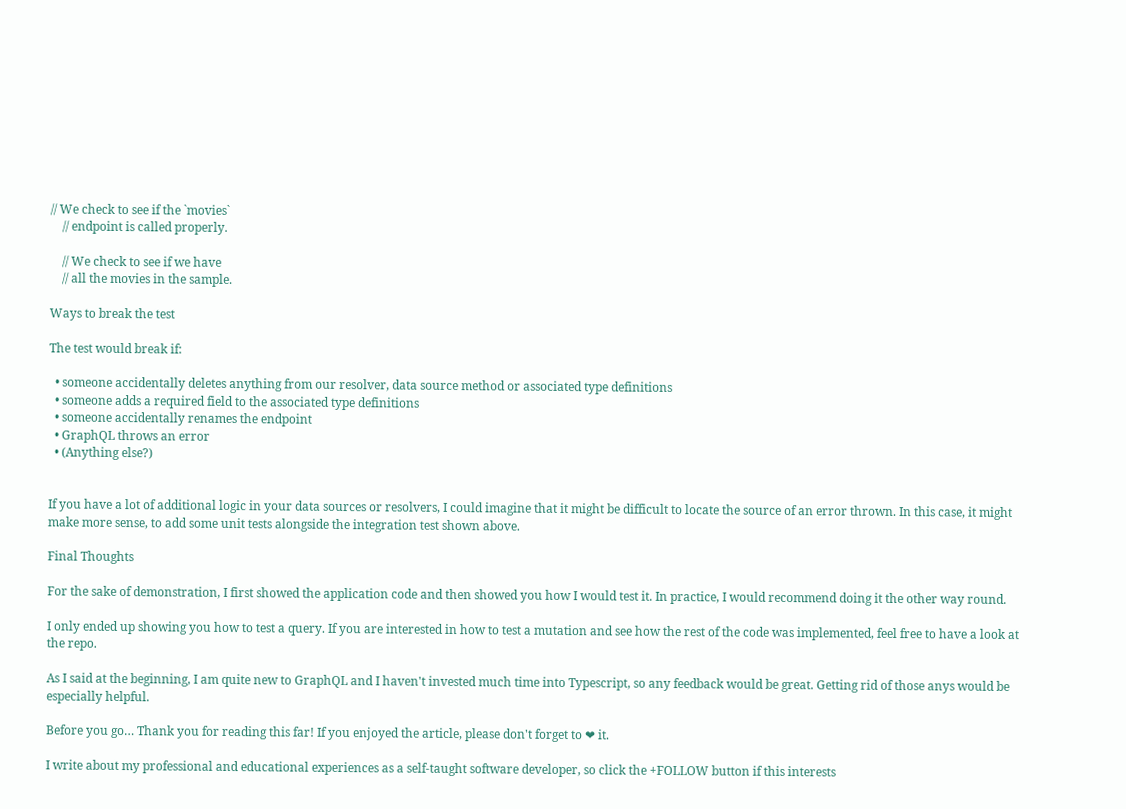// We check to see if the `movies`
    // endpoint is called properly.

    // We check to see if we have
    // all the movies in the sample.

Ways to break the test

The test would break if:

  • someone accidentally deletes anything from our resolver, data source method or associated type definitions
  • someone adds a required field to the associated type definitions
  • someone accidentally renames the endpoint
  • GraphQL throws an error
  • (Anything else?)


If you have a lot of additional logic in your data sources or resolvers, I could imagine that it might be difficult to locate the source of an error thrown. In this case, it might make more sense, to add some unit tests alongside the integration test shown above.

Final Thoughts

For the sake of demonstration, I first showed the application code and then showed you how I would test it. In practice, I would recommend doing it the other way round.

I only ended up showing you how to test a query. If you are interested in how to test a mutation and see how the rest of the code was implemented, feel free to have a look at the repo.

As I said at the beginning, I am quite new to GraphQL and I haven't invested much time into Typescript, so any feedback would be great. Getting rid of those anys would be especially helpful.

Before you go… Thank you for reading this far! If you enjoyed the article, please don't forget to ❤ it.

I write about my professional and educational experiences as a self-taught software developer, so click the +FOLLOW button if this interests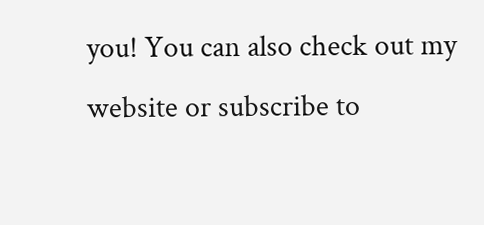you! You can also check out my website or subscribe to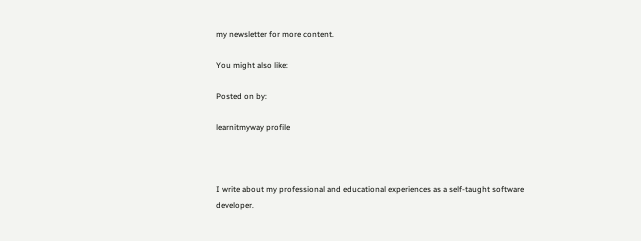my newsletter for more content.

You might also like:

Posted on by:

learnitmyway profile



I write about my professional and educational experiences as a self-taught software developer.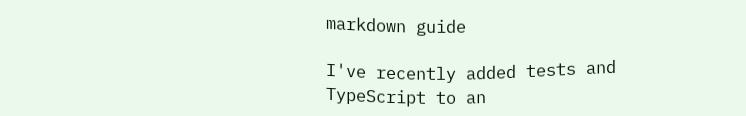markdown guide

I've recently added tests and TypeScript to an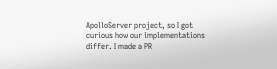ApolloServer project, so I got curious how our implementations differ. I made a PR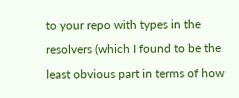to your repo with types in the resolvers (which I found to be the least obvious part in terms of how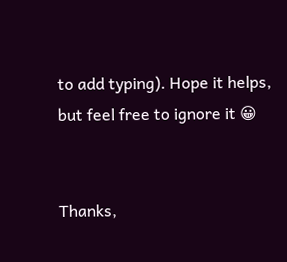to add typing). Hope it helps, but feel free to ignore it 😀


Thanks,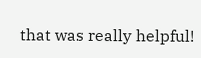that was really helpful!